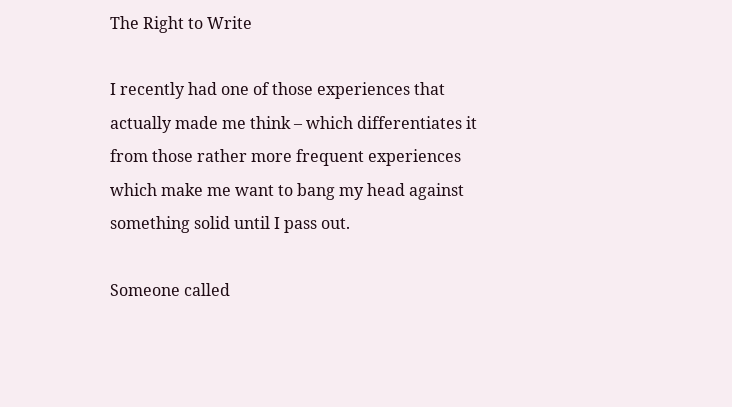The Right to Write

I recently had one of those experiences that actually made me think – which differentiates it from those rather more frequent experiences which make me want to bang my head against something solid until I pass out.

Someone called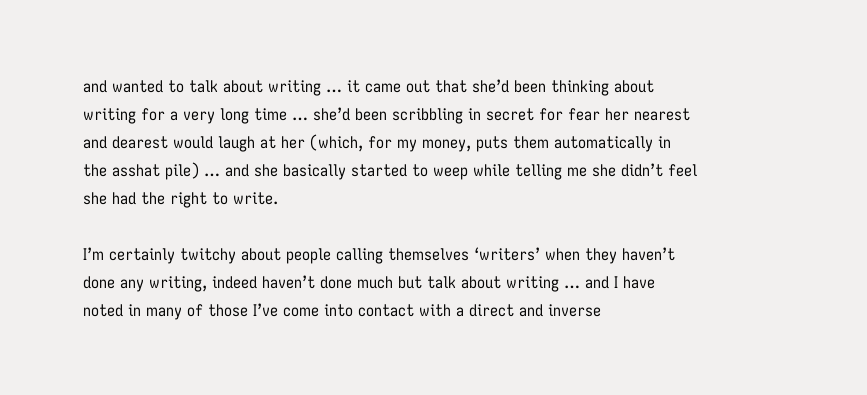and wanted to talk about writing … it came out that she’d been thinking about writing for a very long time … she’d been scribbling in secret for fear her nearest and dearest would laugh at her (which, for my money, puts them automatically in the asshat pile) … and she basically started to weep while telling me she didn’t feel she had the right to write.

I’m certainly twitchy about people calling themselves ‘writers’ when they haven’t done any writing, indeed haven’t done much but talk about writing … and I have noted in many of those I’ve come into contact with a direct and inverse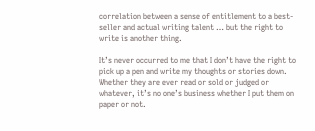correlation between a sense of entitlement to a best-seller and actual writing talent … but the right to write is another thing.

It’s never occurred to me that I don’t have the right to pick up a pen and write my thoughts or stories down. Whether they are ever read or sold or judged or whatever, it’s no one’s business whether I put them on paper or not.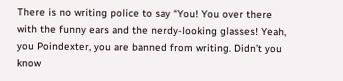There is no writing police to say “You! You over there with the funny ears and the nerdy-looking glasses! Yeah, you Poindexter, you are banned from writing. Didn’t you know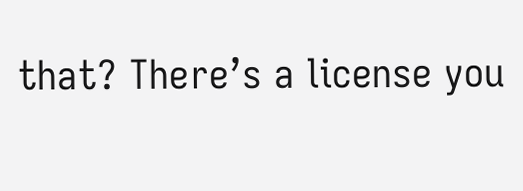that? There’s a license you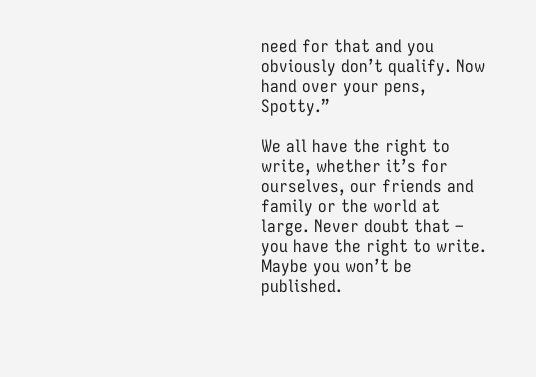need for that and you obviously don’t qualify. Now hand over your pens, Spotty.”

We all have the right to write, whether it’s for ourselves, our friends and family or the world at large. Never doubt that – you have the right to write. Maybe you won’t be published.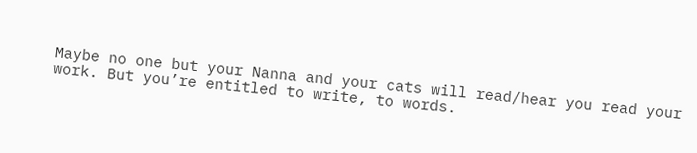Maybe no one but your Nanna and your cats will read/hear you read your work. But you’re entitled to write, to words.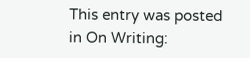This entry was posted in On Writing: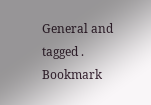General and tagged . Bookmark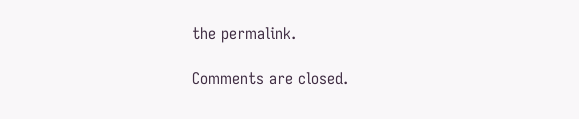the permalink.

Comments are closed.